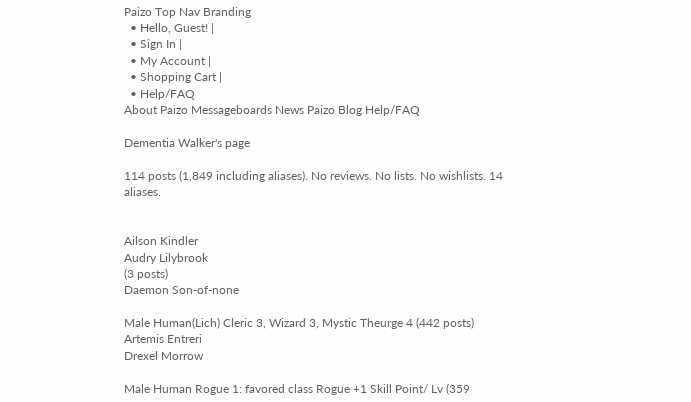Paizo Top Nav Branding
  • Hello, Guest! |
  • Sign In |
  • My Account |
  • Shopping Cart |
  • Help/FAQ
About Paizo Messageboards News Paizo Blog Help/FAQ

Dementia Walker's page

114 posts (1,849 including aliases). No reviews. No lists. No wishlists. 14 aliases.


Ailson Kindler
Audry Lilybrook
(3 posts)
Daemon Son-of-none

Male Human(Lich) Cleric 3, Wizard 3, Mystic Theurge 4 (442 posts)
Artemis Entreri
Drexel Morrow

Male Human Rogue 1: favored class Rogue +1 Skill Point/ Lv (359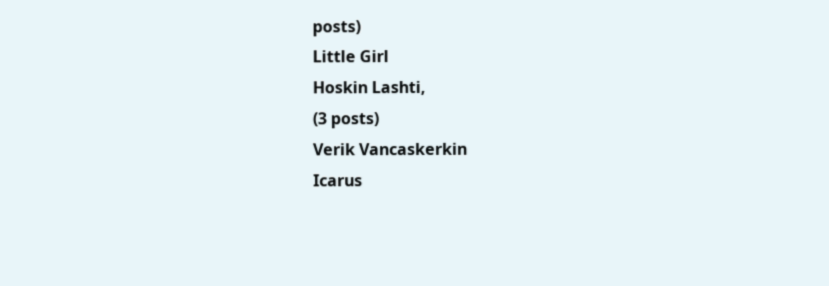posts)
Little Girl
Hoskin Lashti,
(3 posts)
Verik Vancaskerkin
Icarus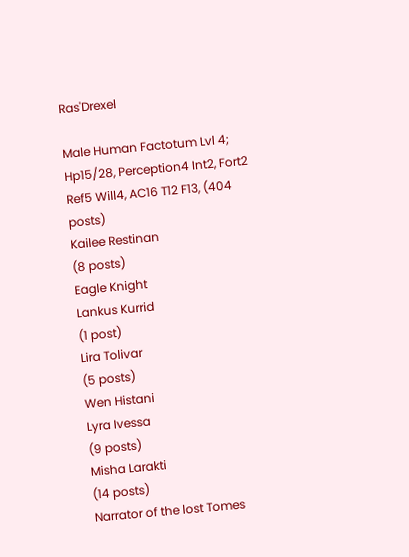Ras'Drexel

Male Human Factotum Lvl 4; Hp15/28, Perception4 Int2, Fort2 Ref5 Will4, AC16 T12 F13, (404 posts)
Kailee Restinan
(8 posts)
Eagle Knight
Lankus Kurrid
(1 post)
Lira Tolivar
(5 posts)
Wen Histani
Lyra Ivessa
(9 posts)
Misha Larakti
(14 posts)
Narrator of the lost Tomes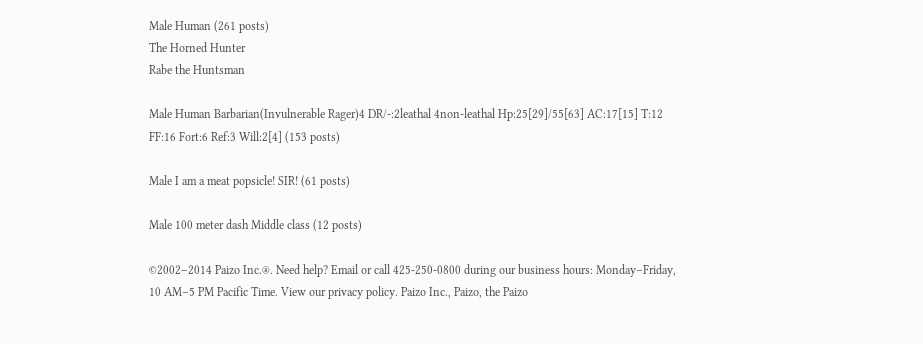Male Human (261 posts)
The Horned Hunter
Rabe the Huntsman

Male Human Barbarian(Invulnerable Rager)4 DR/-:2leathal 4non-leathal Hp:25[29]/55[63] AC:17[15] T:12 FF:16 Fort:6 Ref:3 Will:2[4] (153 posts)

Male I am a meat popsicle! SIR! (61 posts)

Male 100 meter dash Middle class (12 posts)

©2002–2014 Paizo Inc.®. Need help? Email or call 425-250-0800 during our business hours: Monday–Friday, 10 AM–5 PM Pacific Time. View our privacy policy. Paizo Inc., Paizo, the Paizo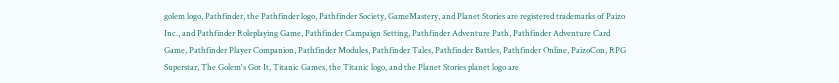golem logo, Pathfinder, the Pathfinder logo, Pathfinder Society, GameMastery, and Planet Stories are registered trademarks of Paizo Inc., and Pathfinder Roleplaying Game, Pathfinder Campaign Setting, Pathfinder Adventure Path, Pathfinder Adventure Card Game, Pathfinder Player Companion, Pathfinder Modules, Pathfinder Tales, Pathfinder Battles, Pathfinder Online, PaizoCon, RPG Superstar, The Golem's Got It, Titanic Games, the Titanic logo, and the Planet Stories planet logo are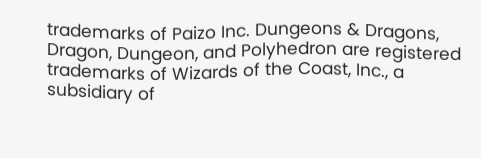trademarks of Paizo Inc. Dungeons & Dragons, Dragon, Dungeon, and Polyhedron are registered trademarks of Wizards of the Coast, Inc., a subsidiary of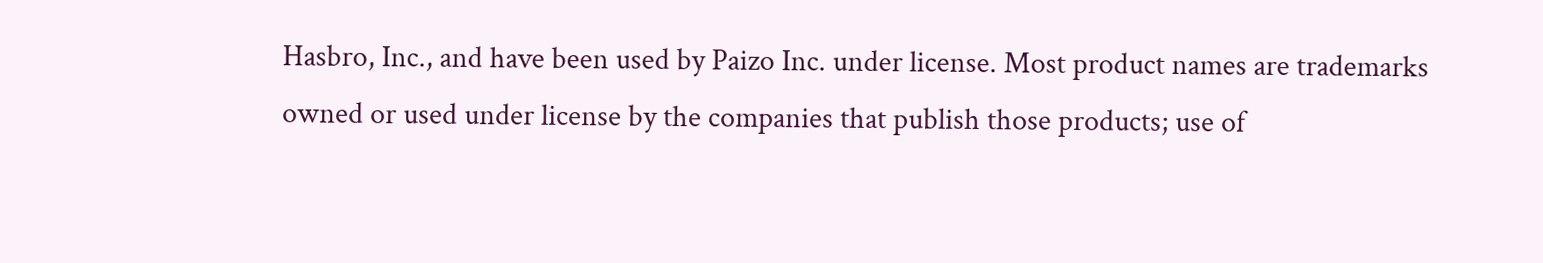Hasbro, Inc., and have been used by Paizo Inc. under license. Most product names are trademarks owned or used under license by the companies that publish those products; use of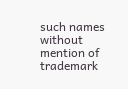such names without mention of trademark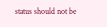status should not be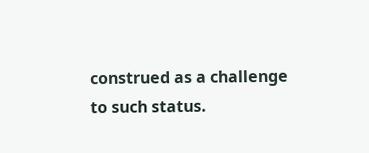construed as a challenge to such status.